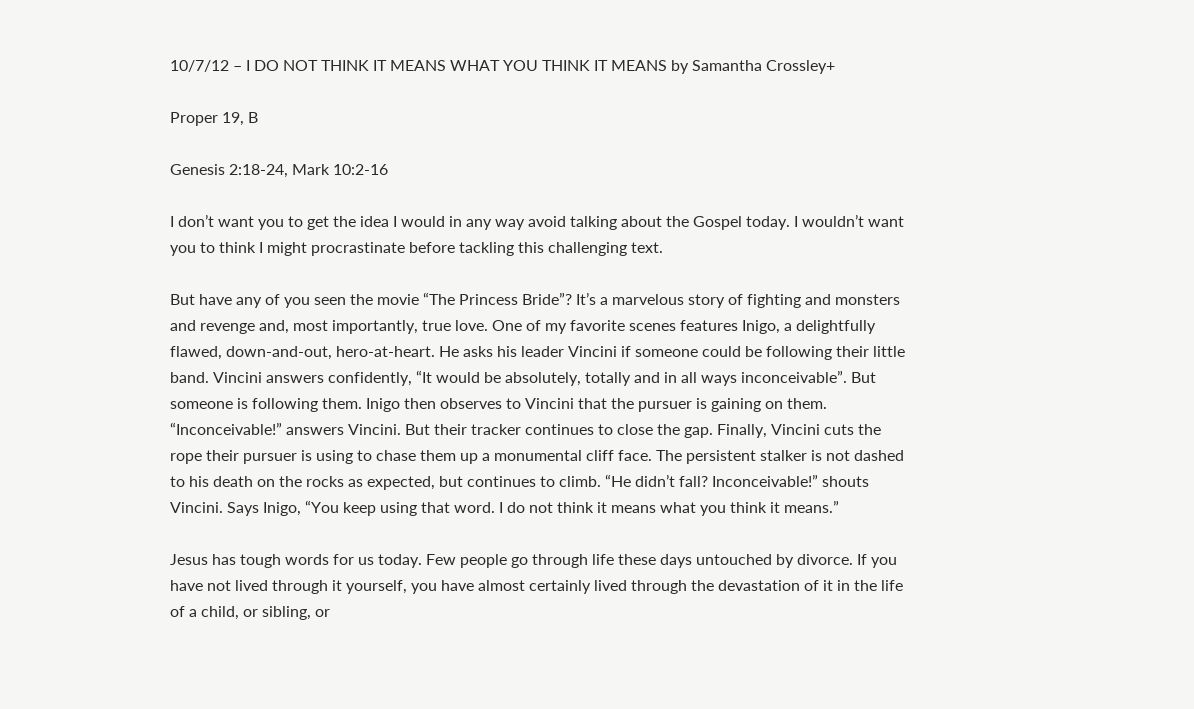10/7/12 – I DO NOT THINK IT MEANS WHAT YOU THINK IT MEANS by Samantha Crossley+

Proper 19, B

Genesis 2:18-24, Mark 10:2-16

I don’t want you to get the idea I would in any way avoid talking about the Gospel today. I wouldn’t want you to think I might procrastinate before tackling this challenging text.

But have any of you seen the movie “The Princess Bride”? It’s a marvelous story of fighting and monsters and revenge and, most importantly, true love. One of my favorite scenes features Inigo, a delightfully flawed, down-and-out, hero-at-heart. He asks his leader Vincini if someone could be following their little band. Vincini answers confidently, “It would be absolutely, totally and in all ways inconceivable”. But someone is following them. Inigo then observes to Vincini that the pursuer is gaining on them. “Inconceivable!” answers Vincini. But their tracker continues to close the gap. Finally, Vincini cuts the rope their pursuer is using to chase them up a monumental cliff face. The persistent stalker is not dashed to his death on the rocks as expected, but continues to climb. “He didn’t fall? Inconceivable!” shouts Vincini. Says Inigo, “You keep using that word. I do not think it means what you think it means.”

Jesus has tough words for us today. Few people go through life these days untouched by divorce. If you have not lived through it yourself, you have almost certainly lived through the devastation of it in the life of a child, or sibling, or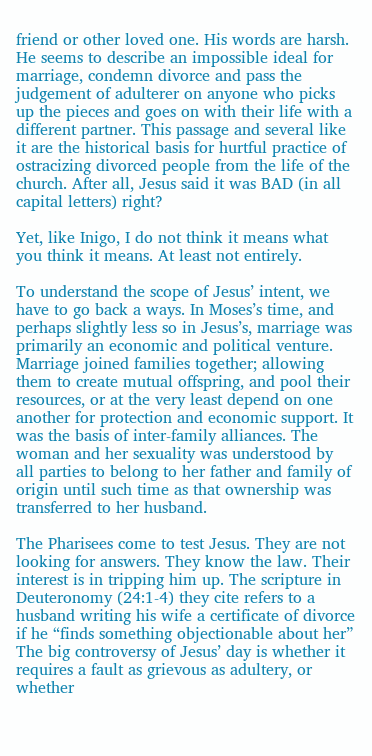friend or other loved one. His words are harsh. He seems to describe an impossible ideal for marriage, condemn divorce and pass the judgement of adulterer on anyone who picks up the pieces and goes on with their life with a different partner. This passage and several like it are the historical basis for hurtful practice of ostracizing divorced people from the life of the church. After all, Jesus said it was BAD (in all capital letters) right?

Yet, like Inigo, I do not think it means what you think it means. At least not entirely.

To understand the scope of Jesus’ intent, we have to go back a ways. In Moses’s time, and perhaps slightly less so in Jesus’s, marriage was primarily an economic and political venture. Marriage joined families together; allowing them to create mutual offspring, and pool their resources, or at the very least depend on one another for protection and economic support. It was the basis of inter-family alliances. The woman and her sexuality was understood by all parties to belong to her father and family of origin until such time as that ownership was transferred to her husband.

The Pharisees come to test Jesus. They are not looking for answers. They know the law. Their interest is in tripping him up. The scripture in Deuteronomy (24:1-4) they cite refers to a husband writing his wife a certificate of divorce if he “finds something objectionable about her” The big controversy of Jesus’ day is whether it requires a fault as grievous as adultery, or whether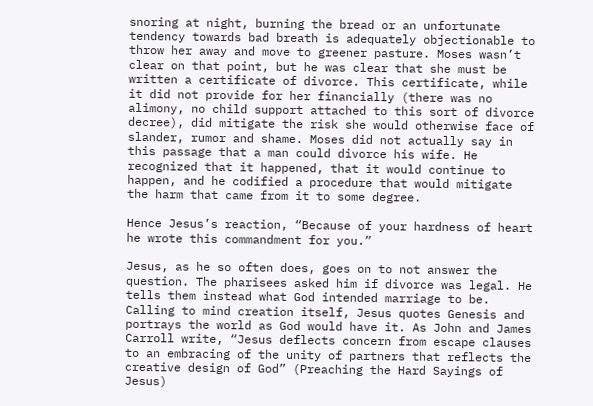snoring at night, burning the bread or an unfortunate tendency towards bad breath is adequately objectionable to throw her away and move to greener pasture. Moses wasn’t clear on that point, but he was clear that she must be written a certificate of divorce. This certificate, while it did not provide for her financially (there was no alimony, no child support attached to this sort of divorce decree), did mitigate the risk she would otherwise face of slander, rumor and shame. Moses did not actually say in this passage that a man could divorce his wife. He recognized that it happened, that it would continue to happen, and he codified a procedure that would mitigate the harm that came from it to some degree.

Hence Jesus’s reaction, “Because of your hardness of heart he wrote this commandment for you.”

Jesus, as he so often does, goes on to not answer the question. The pharisees asked him if divorce was legal. He tells them instead what God intended marriage to be. Calling to mind creation itself, Jesus quotes Genesis and portrays the world as God would have it. As John and James Carroll write, “Jesus deflects concern from escape clauses to an embracing of the unity of partners that reflects the creative design of God” (Preaching the Hard Sayings of Jesus)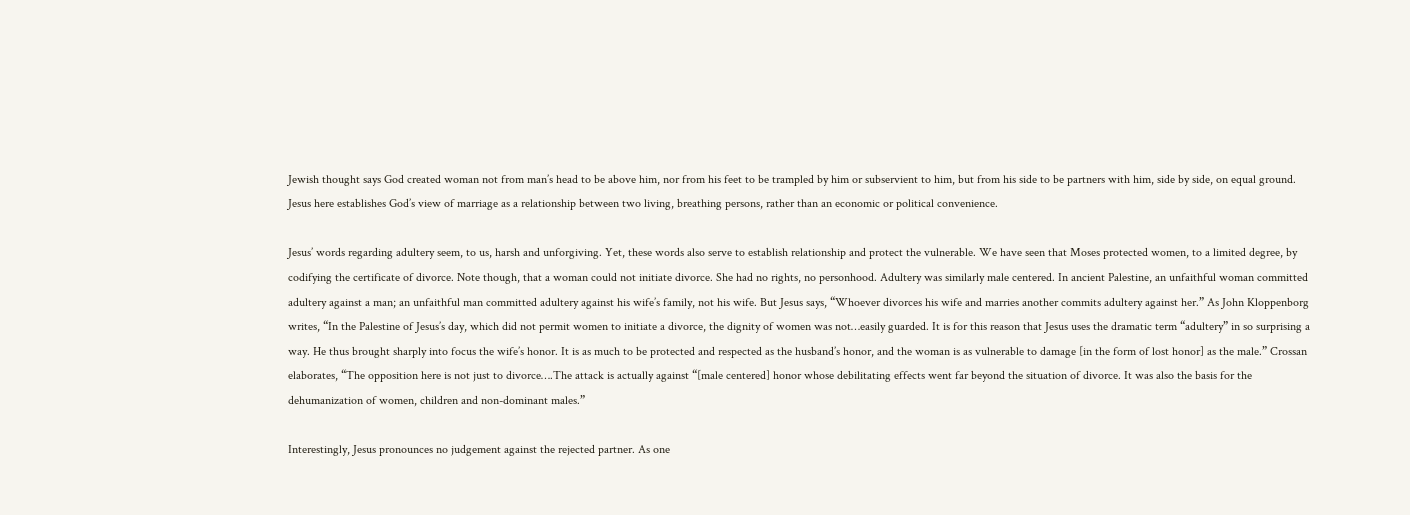Jewish thought says God created woman not from man’s head to be above him, nor from his feet to be trampled by him or subservient to him, but from his side to be partners with him, side by side, on equal ground. Jesus here establishes God’s view of marriage as a relationship between two living, breathing persons, rather than an economic or political convenience.

Jesus’ words regarding adultery seem, to us, harsh and unforgiving. Yet, these words also serve to establish relationship and protect the vulnerable. We have seen that Moses protected women, to a limited degree, by codifying the certificate of divorce. Note though, that a woman could not initiate divorce. She had no rights, no personhood. Adultery was similarly male centered. In ancient Palestine, an unfaithful woman committed adultery against a man; an unfaithful man committed adultery against his wife’s family, not his wife. But Jesus says, “Whoever divorces his wife and marries another commits adultery against her.” As John Kloppenborg writes, “In the Palestine of Jesus’s day, which did not permit women to initiate a divorce, the dignity of women was not…easily guarded. It is for this reason that Jesus uses the dramatic term “adultery” in so surprising a way. He thus brought sharply into focus the wife’s honor. It is as much to be protected and respected as the husband’s honor, and the woman is as vulnerable to damage [in the form of lost honor] as the male.” Crossan elaborates, “The opposition here is not just to divorce….The attack is actually against “[male centered] honor whose debilitating effects went far beyond the situation of divorce. It was also the basis for the dehumanization of women, children and non-dominant males.”

Interestingly, Jesus pronounces no judgement against the rejected partner. As one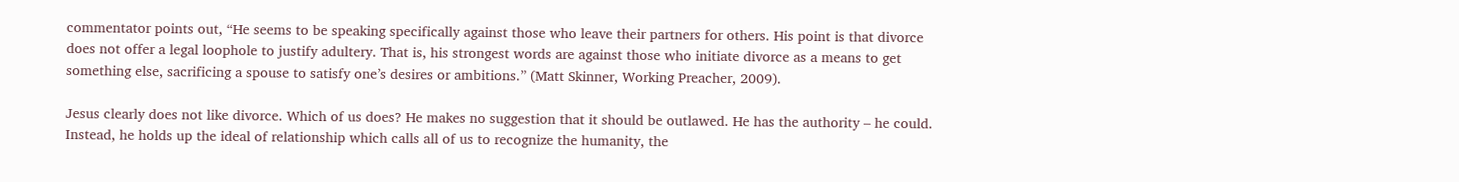commentator points out, “He seems to be speaking specifically against those who leave their partners for others. His point is that divorce does not offer a legal loophole to justify adultery. That is, his strongest words are against those who initiate divorce as a means to get something else, sacrificing a spouse to satisfy one’s desires or ambitions.” (Matt Skinner, Working Preacher, 2009).

Jesus clearly does not like divorce. Which of us does? He makes no suggestion that it should be outlawed. He has the authority – he could. Instead, he holds up the ideal of relationship which calls all of us to recognize the humanity, the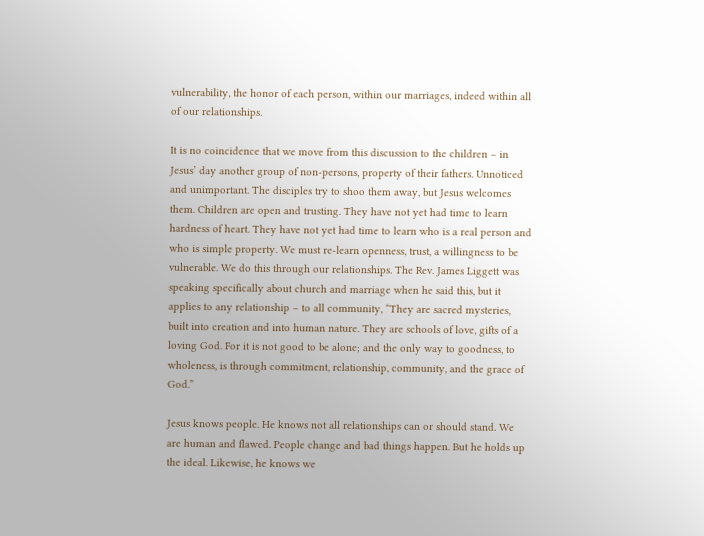vulnerability, the honor of each person, within our marriages, indeed within all of our relationships.

It is no coincidence that we move from this discussion to the children – in Jesus’ day another group of non-persons, property of their fathers. Unnoticed and unimportant. The disciples try to shoo them away, but Jesus welcomes them. Children are open and trusting. They have not yet had time to learn hardness of heart. They have not yet had time to learn who is a real person and who is simple property. We must re-learn openness, trust, a willingness to be vulnerable. We do this through our relationships. The Rev. James Liggett was speaking specifically about church and marriage when he said this, but it applies to any relationship – to all community, “They are sacred mysteries, built into creation and into human nature. They are schools of love, gifts of a loving God. For it is not good to be alone; and the only way to goodness, to wholeness, is through commitment, relationship, community, and the grace of God.”

Jesus knows people. He knows not all relationships can or should stand. We are human and flawed. People change and bad things happen. But he holds up the ideal. Likewise, he knows we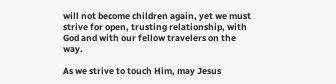will not become children again, yet we must strive for open, trusting relationship, with God and with our fellow travelers on the way.

As we strive to touch Him, may Jesus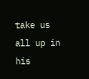take us all up in his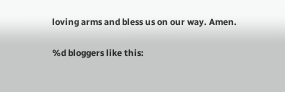loving arms and bless us on our way. Amen.

%d bloggers like this: